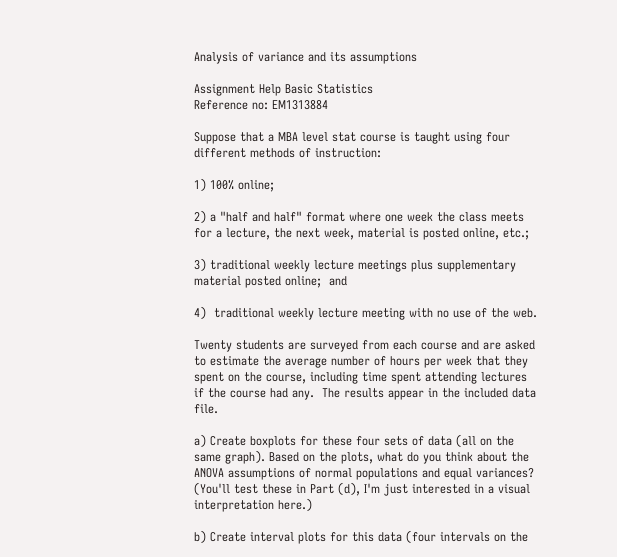Analysis of variance and its assumptions

Assignment Help Basic Statistics
Reference no: EM1313884

Suppose that a MBA level stat course is taught using four different methods of instruction:

1) 100% online;

2) a "half and half" format where one week the class meets for a lecture, the next week, material is posted online, etc.;

3) traditional weekly lecture meetings plus supplementary material posted online;  and

4)  traditional weekly lecture meeting with no use of the web.

Twenty students are surveyed from each course and are asked to estimate the average number of hours per week that they spent on the course, including time spent attending lectures if the course had any.  The results appear in the included data file.

a) Create boxplots for these four sets of data (all on the same graph). Based on the plots, what do you think about the ANOVA assumptions of normal populations and equal variances? (You'll test these in Part (d), I'm just interested in a visual interpretation here.)

b) Create interval plots for this data (four intervals on the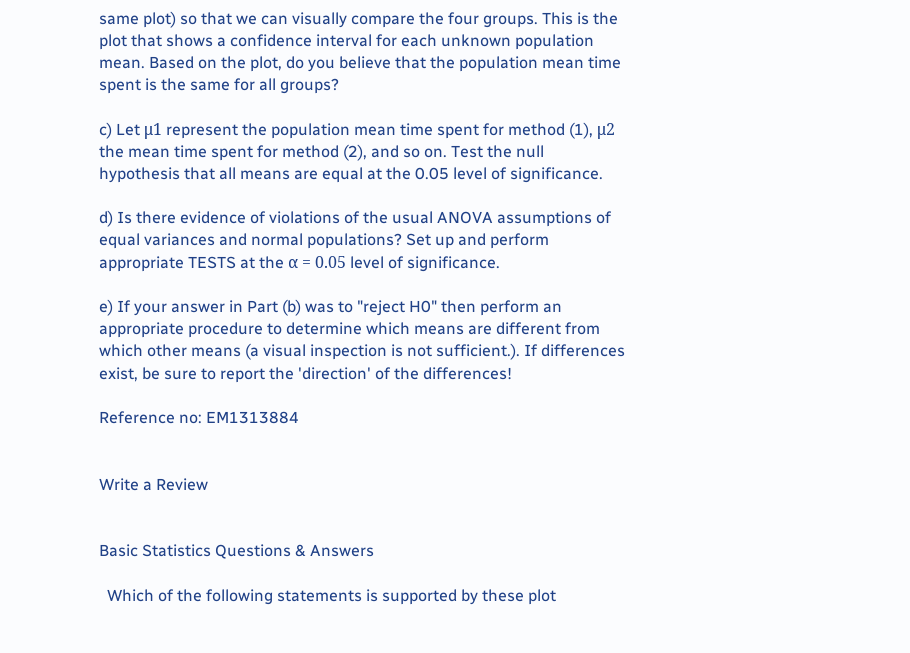same plot) so that we can visually compare the four groups. This is the plot that shows a confidence interval for each unknown population mean. Based on the plot, do you believe that the population mean time spent is the same for all groups?

c) Let μ1 represent the population mean time spent for method (1), μ2 the mean time spent for method (2), and so on. Test the null hypothesis that all means are equal at the 0.05 level of significance.

d) Is there evidence of violations of the usual ANOVA assumptions of equal variances and normal populations? Set up and perform appropriate TESTS at the α = 0.05 level of significance.

e) If your answer in Part (b) was to "reject H0" then perform an appropriate procedure to determine which means are different from which other means (a visual inspection is not sufficient.). If differences exist, be sure to report the 'direction' of the differences!

Reference no: EM1313884


Write a Review


Basic Statistics Questions & Answers

  Which of the following statements is supported by these plot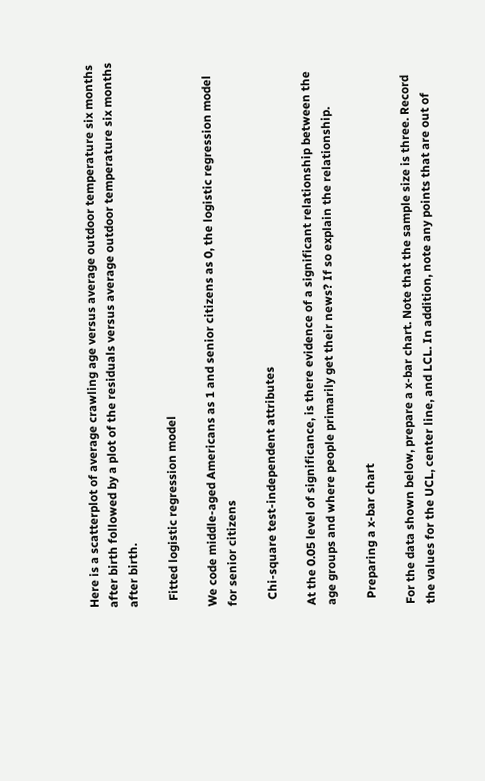Here is a scatterplot of average crawling age versus average outdoor temperature six months after birth followed by a plot of the residuals versus average outdoor temperature six months after birth.

  Fitted logistic regression model

We code middle-aged Americans as 1 and senior citizens as 0, the logistic regression model for senior citizens

  Chi-square test-independent attributes

At the 0.05 level of significance, is there evidence of a significant relationship between the age groups and where people primarily get their news? If so explain the relationship.

  Preparing a x-bar chart

For the data shown below, prepare a x-bar chart. Note that the sample size is three. Record the values for the UCL, center line, and LCL. In addition, note any points that are out of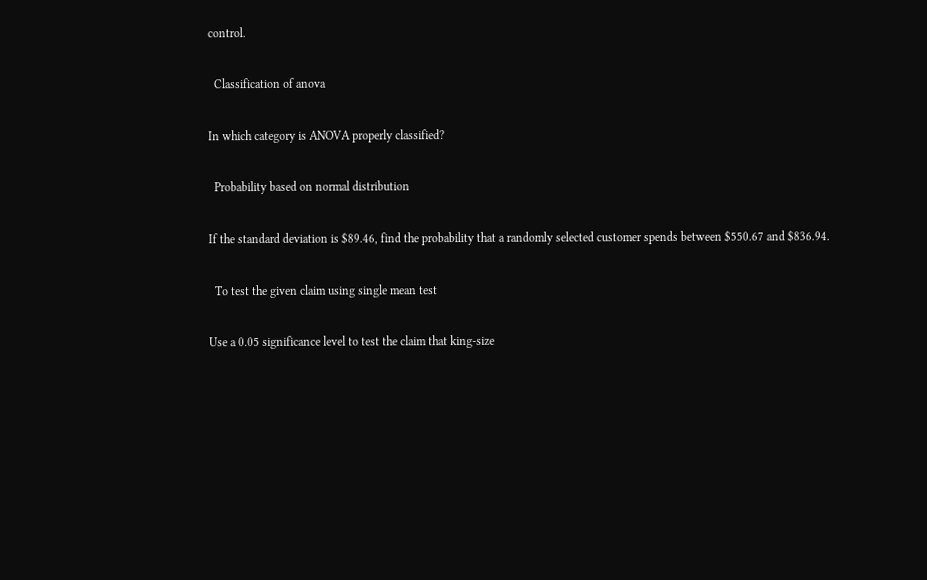control.

  Classification of anova

In which category is ANOVA properly classified?

  Probability based on normal distribution

If the standard deviation is $89.46, find the probability that a randomly selected customer spends between $550.67 and $836.94.

  To test the given claim using single mean test

Use a 0.05 significance level to test the claim that king-size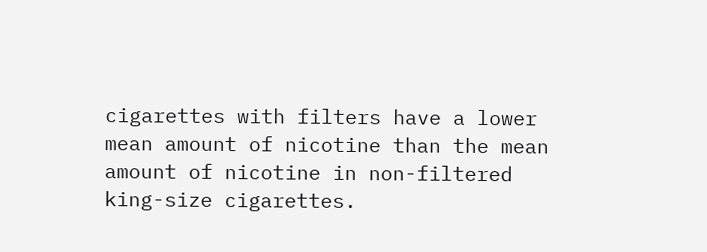cigarettes with filters have a lower mean amount of nicotine than the mean amount of nicotine in non-filtered king-size cigarettes.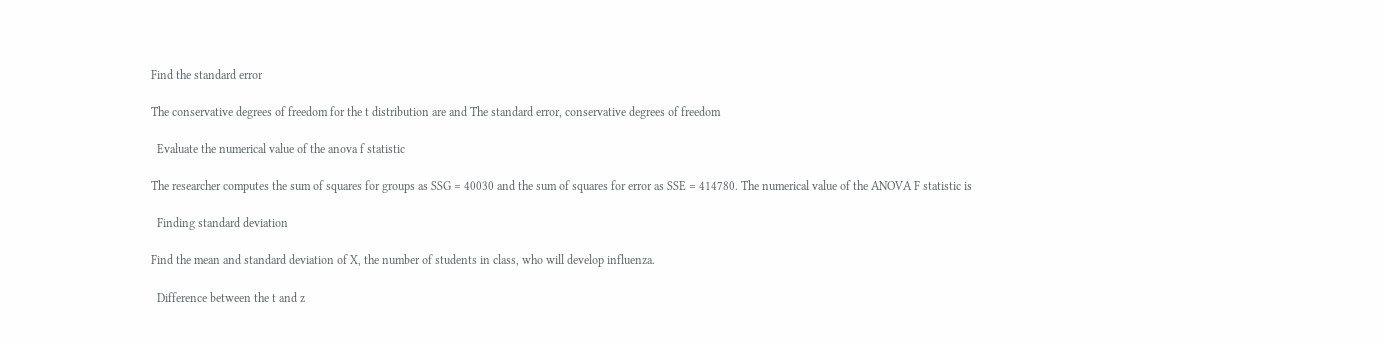Find the standard error

The conservative degrees of freedom for the t distribution are and The standard error, conservative degrees of freedom

  Evaluate the numerical value of the anova f statistic

The researcher computes the sum of squares for groups as SSG = 40030 and the sum of squares for error as SSE = 414780. The numerical value of the ANOVA F statistic is

  Finding standard deviation

Find the mean and standard deviation of X, the number of students in class, who will develop influenza.

  Difference between the t and z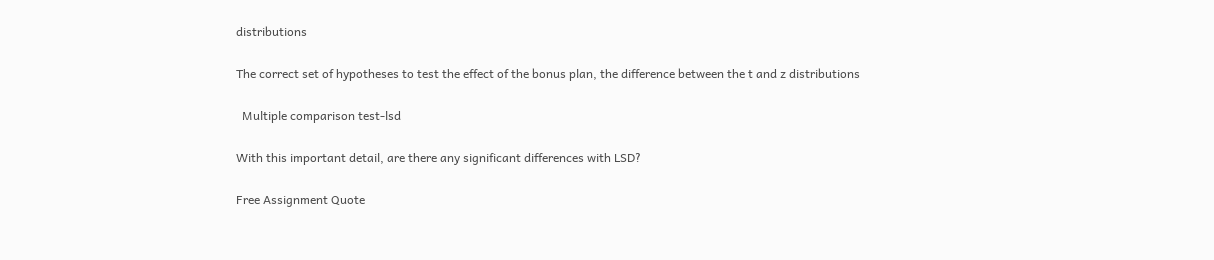distributions

The correct set of hypotheses to test the effect of the bonus plan, the difference between the t and z distributions

  Multiple comparison test-lsd

With this important detail, are there any significant differences with LSD?

Free Assignment Quote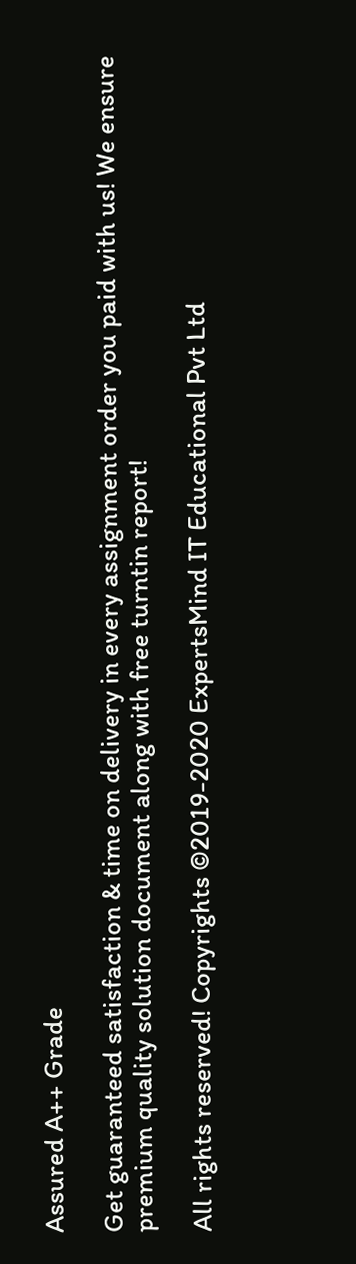Assured A++ Grade

Get guaranteed satisfaction & time on delivery in every assignment order you paid with us! We ensure premium quality solution document along with free turntin report!

All rights reserved! Copyrights ©2019-2020 ExpertsMind IT Educational Pvt Ltd